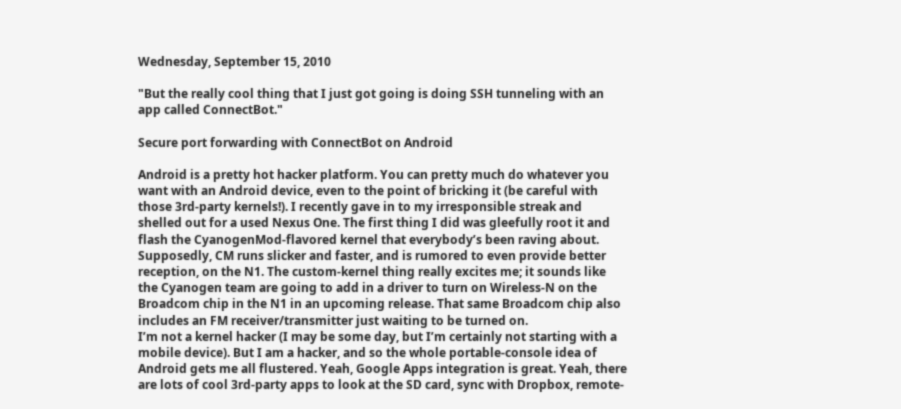Wednesday, September 15, 2010

"But the really cool thing that I just got going is doing SSH tunneling with an app called ConnectBot."

Secure port forwarding with ConnectBot on Android

Android is a pretty hot hacker platform. You can pretty much do whatever you want with an Android device, even to the point of bricking it (be careful with those 3rd-party kernels!). I recently gave in to my irresponsible streak and shelled out for a used Nexus One. The first thing I did was gleefully root it and flash the CyanogenMod-flavored kernel that everybody’s been raving about. Supposedly, CM runs slicker and faster, and is rumored to even provide better reception, on the N1. The custom-kernel thing really excites me; it sounds like the Cyanogen team are going to add in a driver to turn on Wireless-N on the Broadcom chip in the N1 in an upcoming release. That same Broadcom chip also includes an FM receiver/transmitter just waiting to be turned on.
I’m not a kernel hacker (I may be some day, but I’m certainly not starting with a mobile device). But I am a hacker, and so the whole portable-console idea of Android gets me all flustered. Yeah, Google Apps integration is great. Yeah, there are lots of cool 3rd-party apps to look at the SD card, sync with Dropbox, remote-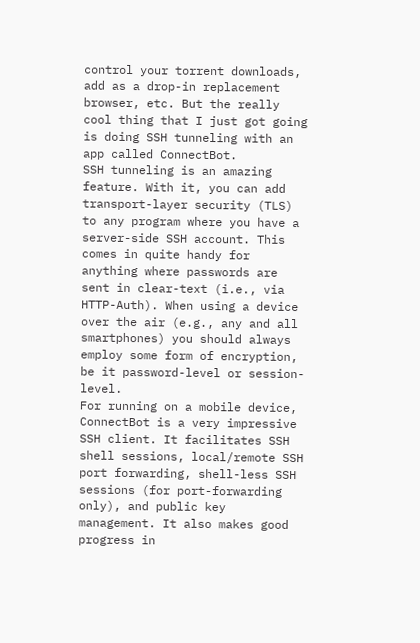control your torrent downloads, add as a drop-in replacement browser, etc. But the really cool thing that I just got going is doing SSH tunneling with an app called ConnectBot.
SSH tunneling is an amazing feature. With it, you can add transport-layer security (TLS) to any program where you have a server-side SSH account. This comes in quite handy for anything where passwords are sent in clear-text (i.e., via HTTP-Auth). When using a device over the air (e.g., any and all smartphones) you should always employ some form of encryption, be it password-level or session-level.
For running on a mobile device, ConnectBot is a very impressive SSH client. It facilitates SSH shell sessions, local/remote SSH port forwarding, shell-less SSH sessions (for port-forwarding only), and public key management. It also makes good progress in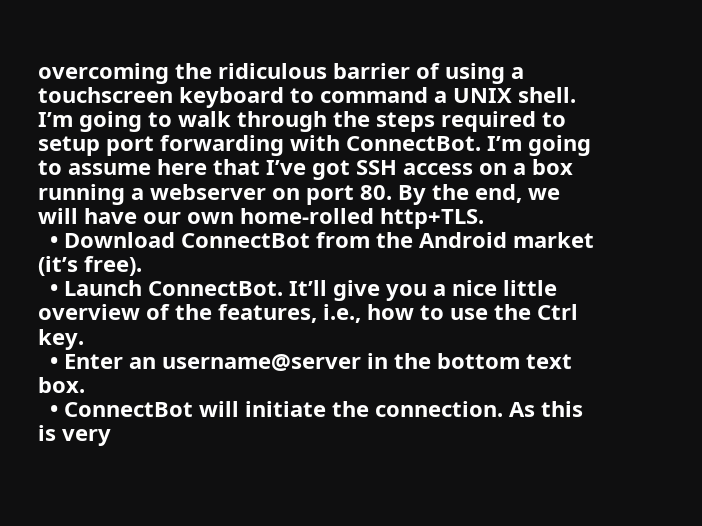overcoming the ridiculous barrier of using a touchscreen keyboard to command a UNIX shell.
I’m going to walk through the steps required to setup port forwarding with ConnectBot. I’m going to assume here that I’ve got SSH access on a box running a webserver on port 80. By the end, we will have our own home-rolled http+TLS.
  • Download ConnectBot from the Android market (it’s free).
  • Launch ConnectBot. It’ll give you a nice little overview of the features, i.e., how to use the Ctrl key.
  • Enter an username@server in the bottom text box.
  • ConnectBot will initiate the connection. As this is very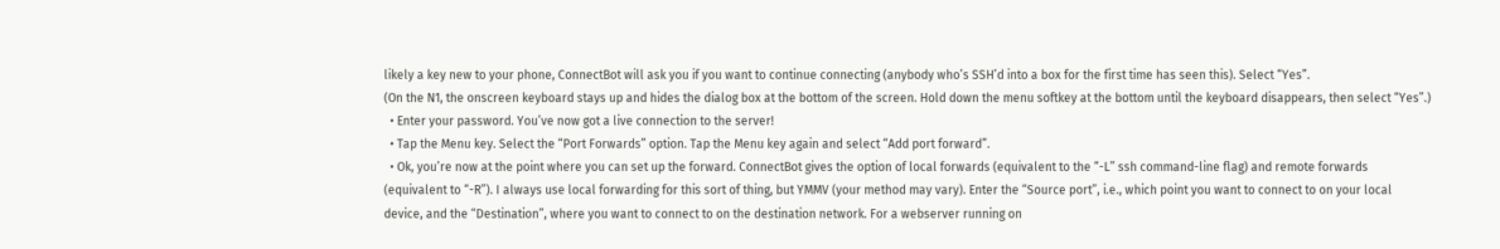likely a key new to your phone, ConnectBot will ask you if you want to continue connecting (anybody who’s SSH’d into a box for the first time has seen this). Select “Yes”.
(On the N1, the onscreen keyboard stays up and hides the dialog box at the bottom of the screen. Hold down the menu softkey at the bottom until the keyboard disappears, then select “Yes”.)
  • Enter your password. You’ve now got a live connection to the server!
  • Tap the Menu key. Select the “Port Forwards” option. Tap the Menu key again and select “Add port forward”.
  • Ok, you’re now at the point where you can set up the forward. ConnectBot gives the option of local forwards (equivalent to the “-L” ssh command-line flag) and remote forwards (equivalent to “-R”). I always use local forwarding for this sort of thing, but YMMV (your method may vary). Enter the “Source port”, i.e., which point you want to connect to on your local device, and the “Destination”, where you want to connect to on the destination network. For a webserver running on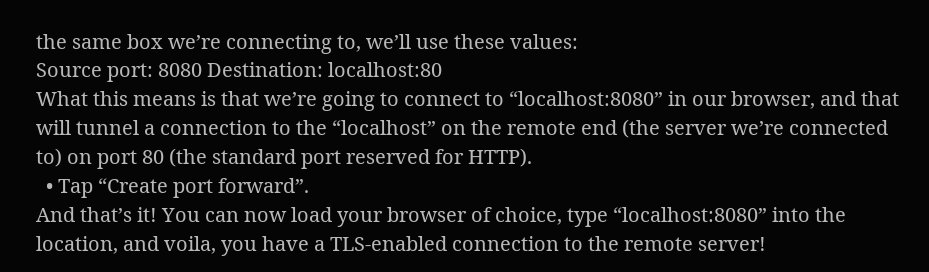the same box we’re connecting to, we’ll use these values:
Source port: 8080 Destination: localhost:80
What this means is that we’re going to connect to “localhost:8080” in our browser, and that will tunnel a connection to the “localhost” on the remote end (the server we’re connected to) on port 80 (the standard port reserved for HTTP).
  • Tap “Create port forward”.
And that’s it! You can now load your browser of choice, type “localhost:8080” into the location, and voila, you have a TLS-enabled connection to the remote server!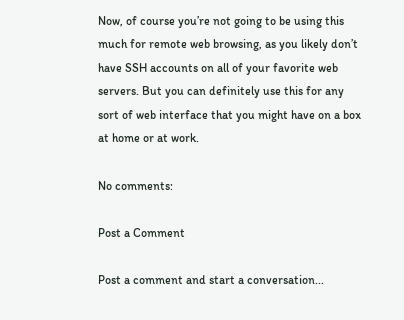Now, of course you’re not going to be using this much for remote web browsing, as you likely don’t have SSH accounts on all of your favorite web servers. But you can definitely use this for any sort of web interface that you might have on a box at home or at work.

No comments:

Post a Comment

Post a comment and start a conversation...